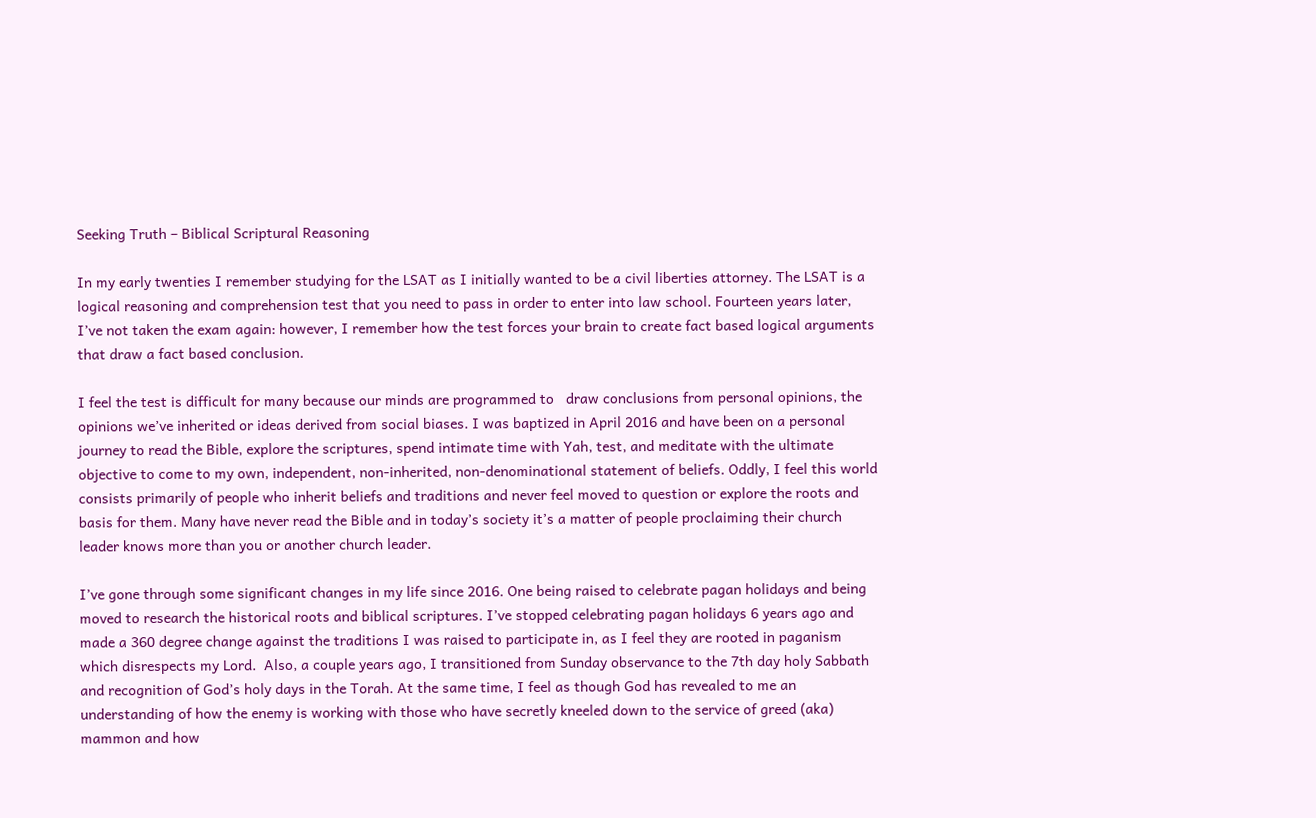Seeking Truth – Biblical Scriptural Reasoning

In my early twenties I remember studying for the LSAT as I initially wanted to be a civil liberties attorney. The LSAT is a logical reasoning and comprehension test that you need to pass in order to enter into law school. Fourteen years later, I’ve not taken the exam again: however, I remember how the test forces your brain to create fact based logical arguments that draw a fact based conclusion.

I feel the test is difficult for many because our minds are programmed to   draw conclusions from personal opinions, the opinions we’ve inherited or ideas derived from social biases. I was baptized in April 2016 and have been on a personal journey to read the Bible, explore the scriptures, spend intimate time with Yah, test, and meditate with the ultimate objective to come to my own, independent, non-inherited, non-denominational statement of beliefs. Oddly, I feel this world consists primarily of people who inherit beliefs and traditions and never feel moved to question or explore the roots and basis for them. Many have never read the Bible and in today’s society it’s a matter of people proclaiming their church leader knows more than you or another church leader.

I’ve gone through some significant changes in my life since 2016. One being raised to celebrate pagan holidays and being moved to research the historical roots and biblical scriptures. I’ve stopped celebrating pagan holidays 6 years ago and made a 360 degree change against the traditions I was raised to participate in, as I feel they are rooted in paganism which disrespects my Lord.  Also, a couple years ago, I transitioned from Sunday observance to the 7th day holy Sabbath and recognition of God’s holy days in the Torah. At the same time, I feel as though God has revealed to me an understanding of how the enemy is working with those who have secretly kneeled down to the service of greed (aka) mammon and how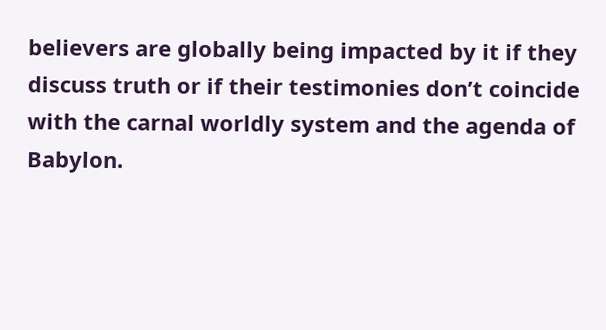believers are globally being impacted by it if they discuss truth or if their testimonies don’t coincide with the carnal worldly system and the agenda of Babylon.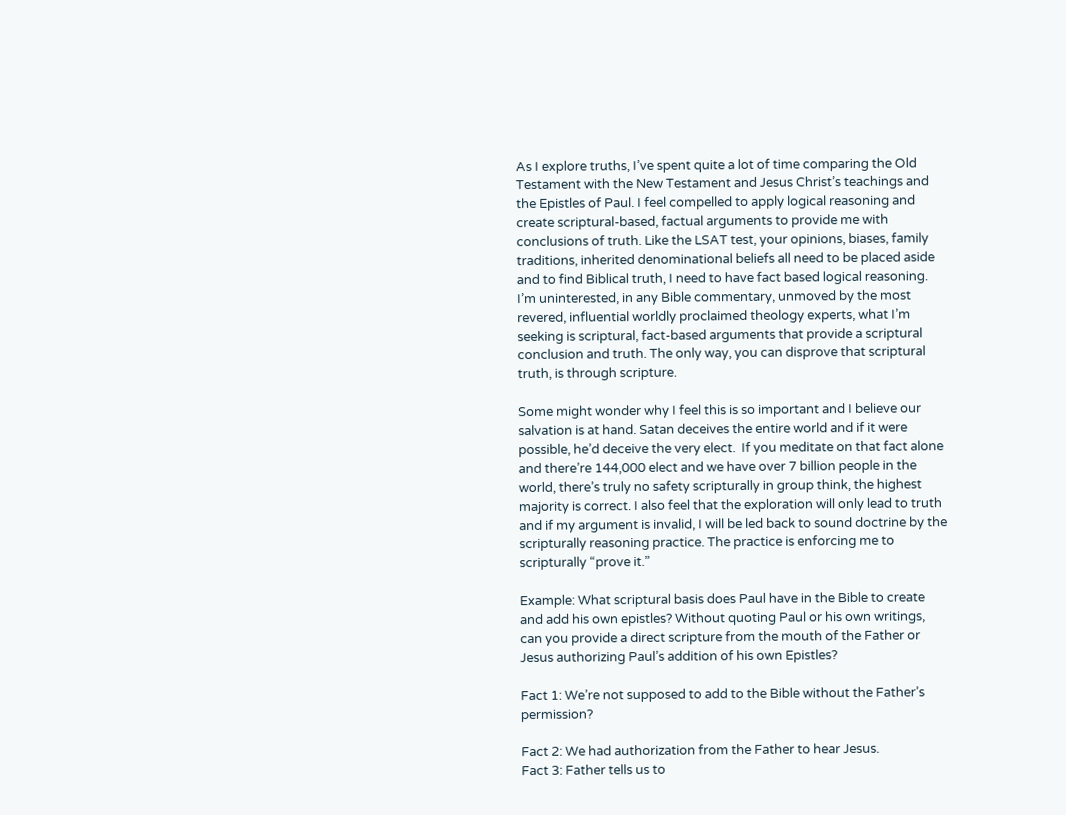As I explore truths, I’ve spent quite a lot of time comparing the Old Testament with the New Testament and Jesus Christ’s teachings and the Epistles of Paul. I feel compelled to apply logical reasoning and create scriptural-based, factual arguments to provide me with conclusions of truth. Like the LSAT test, your opinions, biases, family traditions, inherited denominational beliefs all need to be placed aside and to find Biblical truth, I need to have fact based logical reasoning. I’m uninterested, in any Bible commentary, unmoved by the most revered, influential worldly proclaimed theology experts, what I’m seeking is scriptural, fact-based arguments that provide a scriptural conclusion and truth. The only way, you can disprove that scriptural truth, is through scripture.

Some might wonder why I feel this is so important and I believe our salvation is at hand. Satan deceives the entire world and if it were possible, he’d deceive the very elect.  If you meditate on that fact alone and there’re 144,000 elect and we have over 7 billion people in the world, there’s truly no safety scripturally in group think, the highest majority is correct. I also feel that the exploration will only lead to truth and if my argument is invalid, I will be led back to sound doctrine by the scripturally reasoning practice. The practice is enforcing me to scripturally “prove it.”

Example: What scriptural basis does Paul have in the Bible to create and add his own epistles? Without quoting Paul or his own writings, can you provide a direct scripture from the mouth of the Father or Jesus authorizing Paul’s addition of his own Epistles?

Fact 1: We’re not supposed to add to the Bible without the Father’s permission?

Fact 2: We had authorization from the Father to hear Jesus.
Fact 3: Father tells us to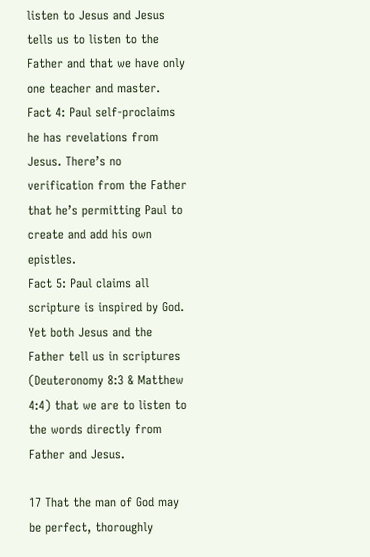listen to Jesus and Jesus tells us to listen to the Father and that we have only one teacher and master.
Fact 4: Paul self-proclaims he has revelations from Jesus. There’s no verification from the Father that he’s permitting Paul to create and add his own epistles.
Fact 5: Paul claims all scripture is inspired by God. Yet both Jesus and the Father tell us in scriptures (Deuteronomy 8:3 & Matthew 4:4) that we are to listen to the words directly from Father and Jesus.

17 That the man of God may be perfect, thoroughly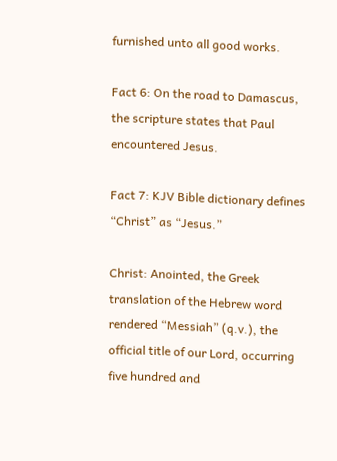furnished unto all good works.

Fact 6: On the road to Damascus, the scripture states that Paul encountered Jesus.

Fact 7: KJV Bible dictionary defines “Christ” as “Jesus.”

Christ: Anointed, the Greek translation of the Hebrew word rendered “Messiah” (q.v.), the official title of our Lord, occurring five hundred and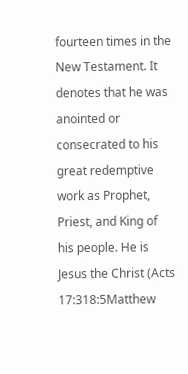fourteen times in the New Testament. It denotes that he was anointed or consecrated to his great redemptive work as Prophet, Priest, and King of his people. He is Jesus the Christ (Acts 17:318:5Matthew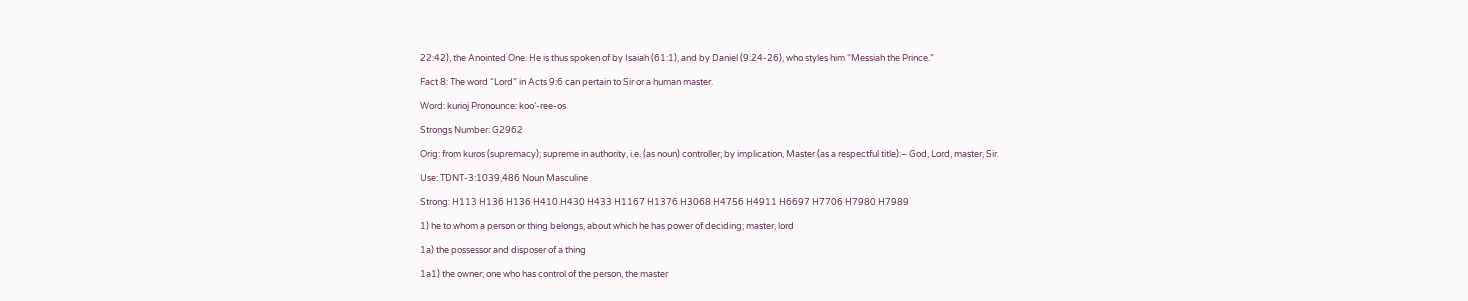22:42), the Anointed One. He is thus spoken of by Isaiah (61:1), and by Daniel (9:24-26), who styles him “Messiah the Prince.”

Fact 8: The word “Lord” in Acts 9:6 can pertain to Sir or a human master.

Word: kurioj Pronounce: koo’-ree-os

Strongs Number: G2962

Orig: from kuros (supremacy); supreme in authority, i.e. (as noun) controller; by implication, Master (as a respectful title):– God, Lord, master, Sir.

Use: TDNT-3:1039,486 Noun Masculine

Strong: H113 H136 H136 H410 H430 H433 H1167 H1376 H3068 H4756 H4911 H6697 H7706 H7980 H7989

1) he to whom a person or thing belongs, about which he has power of deciding; master, lord

1a) the possessor and disposer of a thing

1a1) the owner; one who has control of the person, the master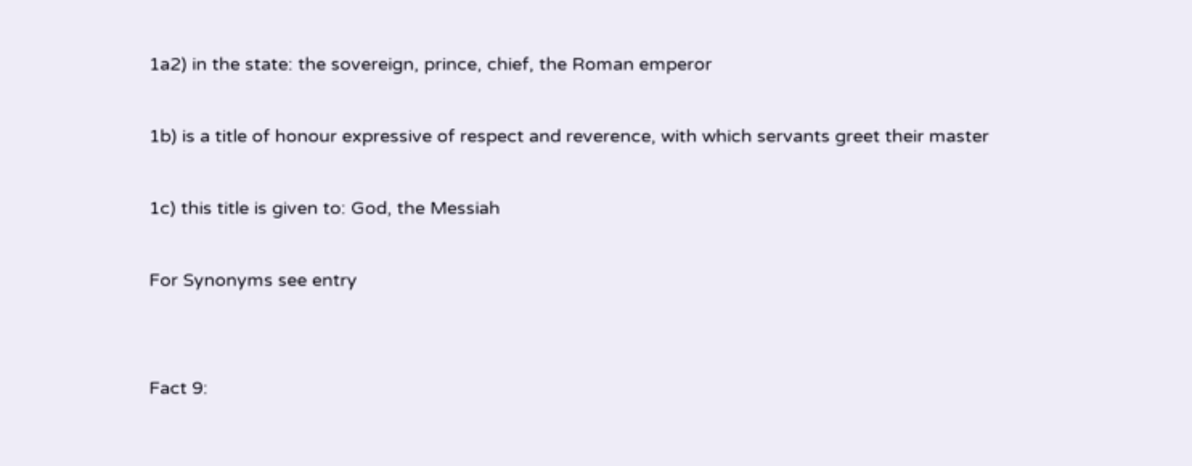1a2) in the state: the sovereign, prince, chief, the Roman emperor

1b) is a title of honour expressive of respect and reverence, with which servants greet their master

1c) this title is given to: God, the Messiah

For Synonyms see entry


Fact 9: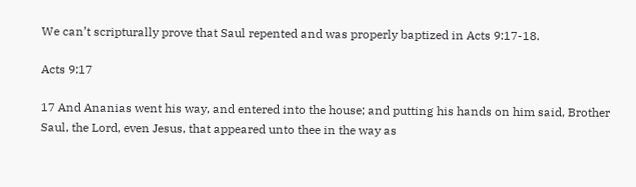We can’t scripturally prove that Saul repented and was properly baptized in Acts 9:17-18.

Acts 9:17

17 And Ananias went his way, and entered into the house; and putting his hands on him said, Brother Saul, the Lord, even Jesus, that appeared unto thee in the way as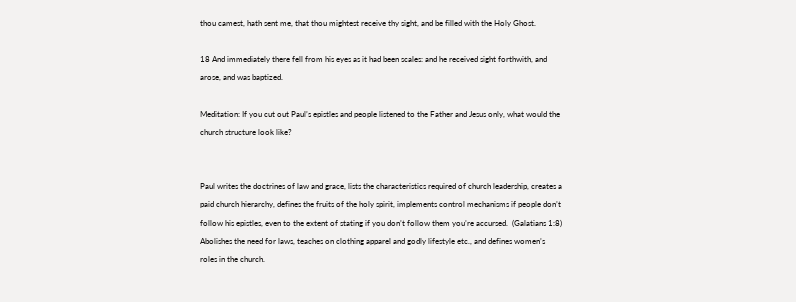thou camest, hath sent me, that thou mightest receive thy sight, and be filled with the Holy Ghost.

18 And immediately there fell from his eyes as it had been scales: and he received sight forthwith, and arose, and was baptized.

Meditation: If you cut out Paul’s epistles and people listened to the Father and Jesus only, what would the church structure look like?


Paul writes the doctrines of law and grace, lists the characteristics required of church leadership, creates a paid church hierarchy, defines the fruits of the holy spirit, implements control mechanisms if people don’t follow his epistles, even to the extent of stating if you don’t follow them you’re accursed.  (Galatians 1:8) Abolishes the need for laws, teaches on clothing apparel and godly lifestyle etc., and defines women’s roles in the church.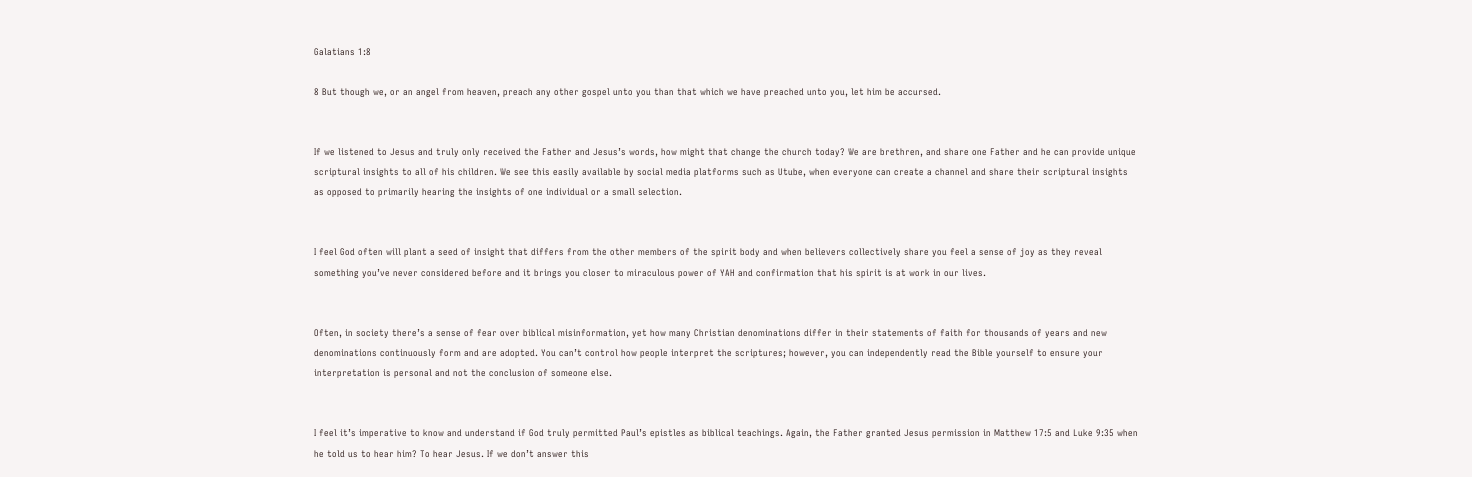Galatians 1:8

8 But though we, or an angel from heaven, preach any other gospel unto you than that which we have preached unto you, let him be accursed.


If we listened to Jesus and truly only received the Father and Jesus’s words, how might that change the church today? We are brethren, and share one Father and he can provide unique scriptural insights to all of his children. We see this easily available by social media platforms such as Utube, when everyone can create a channel and share their scriptural insights as opposed to primarily hearing the insights of one individual or a small selection.


I feel God often will plant a seed of insight that differs from the other members of the spirit body and when believers collectively share you feel a sense of joy as they reveal something you’ve never considered before and it brings you closer to miraculous power of YAH and confirmation that his spirit is at work in our lives.


Often, in society there’s a sense of fear over biblical misinformation, yet how many Christian denominations differ in their statements of faith for thousands of years and new denominations continuously form and are adopted. You can’t control how people interpret the scriptures; however, you can independently read the Bible yourself to ensure your interpretation is personal and not the conclusion of someone else.


I feel it’s imperative to know and understand if God truly permitted Paul’s epistles as biblical teachings. Again, the Father granted Jesus permission in Matthew 17:5 and Luke 9:35 when he told us to hear him? To hear Jesus. If we don’t answer this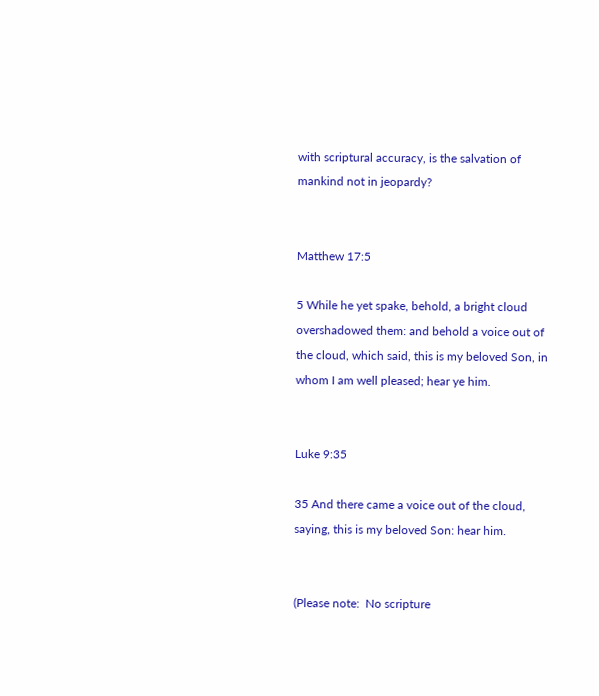with scriptural accuracy, is the salvation of mankind not in jeopardy?


Matthew 17:5

5 While he yet spake, behold, a bright cloud overshadowed them: and behold a voice out of the cloud, which said, this is my beloved Son, in whom I am well pleased; hear ye him.


Luke 9:35

35 And there came a voice out of the cloud, saying, this is my beloved Son: hear him.


(Please note:  No scripture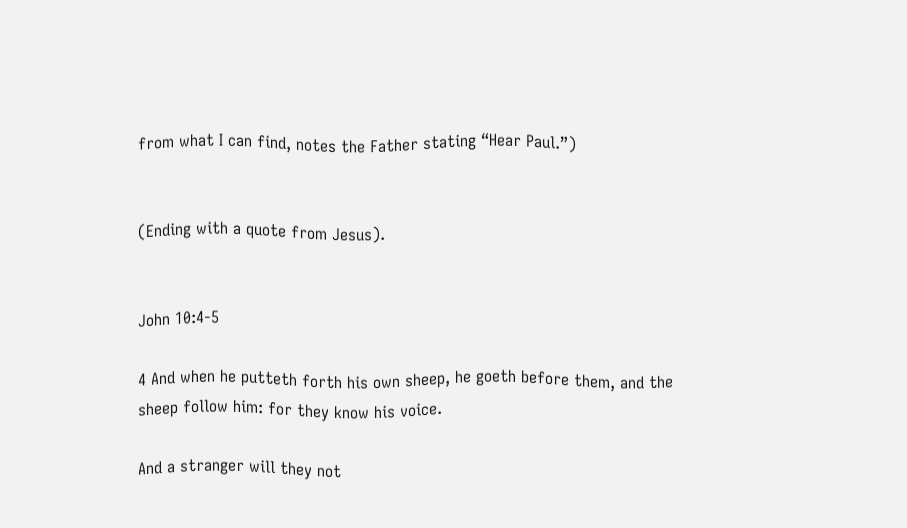from what I can find, notes the Father stating “Hear Paul.”)


(Ending with a quote from Jesus).


John 10:4-5

4 And when he putteth forth his own sheep, he goeth before them, and the sheep follow him: for they know his voice.

And a stranger will they not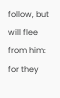follow, but will flee from him: for they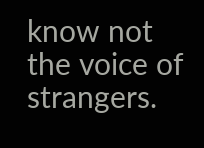know not the voice of strangers.